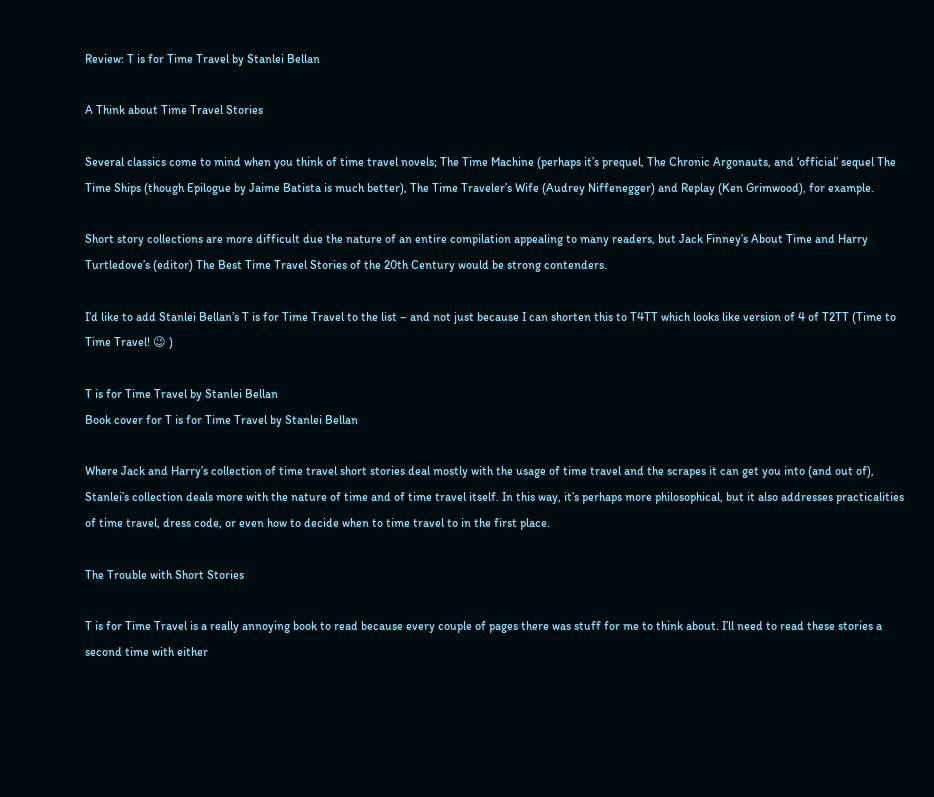Review: T is for Time Travel by Stanlei Bellan

A Think about Time Travel Stories

Several classics come to mind when you think of time travel novels; The Time Machine (perhaps it’s prequel, The Chronic Argonauts, and ‘official’ sequel The Time Ships (though Epilogue by Jaime Batista is much better), The Time Traveler’s Wife (Audrey Niffenegger) and Replay (Ken Grimwood), for example.

Short story collections are more difficult due the nature of an entire compilation appealing to many readers, but Jack Finney’s About Time and Harry Turtledove’s (editor) The Best Time Travel Stories of the 20th Century would be strong contenders.

I’d like to add Stanlei Bellan’s T is for Time Travel to the list – and not just because I can shorten this to T4TT which looks like version of 4 of T2TT (Time to Time Travel! 😉 )

T is for Time Travel by Stanlei Bellan
Book cover for T is for Time Travel by Stanlei Bellan

Where Jack and Harry’s collection of time travel short stories deal mostly with the usage of time travel and the scrapes it can get you into (and out of), Stanlei’s collection deals more with the nature of time and of time travel itself. In this way, it’s perhaps more philosophical, but it also addresses practicalities of time travel, dress code, or even how to decide when to time travel to in the first place.

The Trouble with Short Stories

T is for Time Travel is a really annoying book to read because every couple of pages there was stuff for me to think about. I’ll need to read these stories a second time with either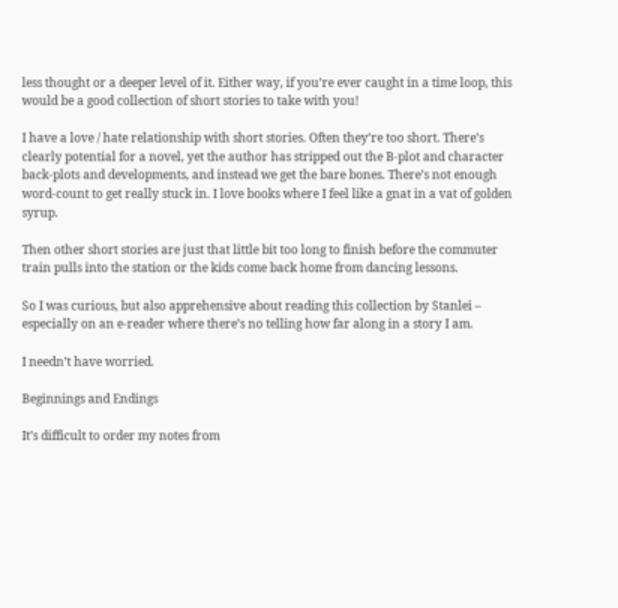less thought or a deeper level of it. Either way, if you’re ever caught in a time loop, this would be a good collection of short stories to take with you!

I have a love / hate relationship with short stories. Often they’re too short. There’s clearly potential for a novel, yet the author has stripped out the B-plot and character back-plots and developments, and instead we get the bare bones. There’s not enough word-count to get really stuck in. I love books where I feel like a gnat in a vat of golden syrup.

Then other short stories are just that little bit too long to finish before the commuter train pulls into the station or the kids come back home from dancing lessons.

So I was curious, but also apprehensive about reading this collection by Stanlei – especially on an e-reader where there’s no telling how far along in a story I am.

I needn’t have worried.

Beginnings and Endings

It’s difficult to order my notes from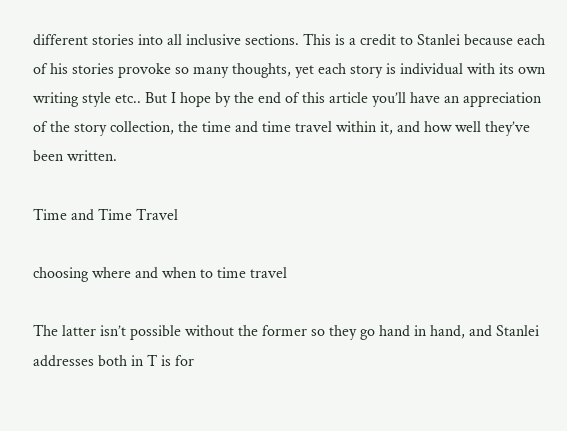different stories into all inclusive sections. This is a credit to Stanlei because each of his stories provoke so many thoughts, yet each story is individual with its own writing style etc.. But I hope by the end of this article you’ll have an appreciation of the story collection, the time and time travel within it, and how well they’ve been written.

Time and Time Travel

choosing where and when to time travel

The latter isn’t possible without the former so they go hand in hand, and Stanlei addresses both in T is for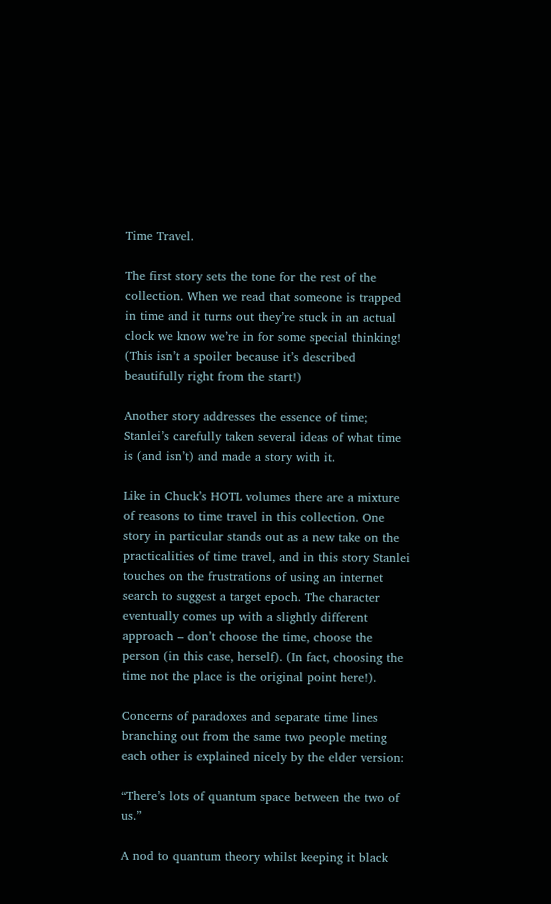Time Travel.

The first story sets the tone for the rest of the collection. When we read that someone is trapped in time and it turns out they’re stuck in an actual clock we know we’re in for some special thinking! (This isn’t a spoiler because it’s described beautifully right from the start!)

Another story addresses the essence of time; Stanlei’s carefully taken several ideas of what time is (and isn’t) and made a story with it.

Like in Chuck’s HOTL volumes there are a mixture of reasons to time travel in this collection. One story in particular stands out as a new take on the practicalities of time travel, and in this story Stanlei touches on the frustrations of using an internet search to suggest a target epoch. The character eventually comes up with a slightly different approach – don’t choose the time, choose the person (in this case, herself). (In fact, choosing the time not the place is the original point here!).

Concerns of paradoxes and separate time lines branching out from the same two people meting each other is explained nicely by the elder version:

“There’s lots of quantum space between the two of us.”

A nod to quantum theory whilst keeping it black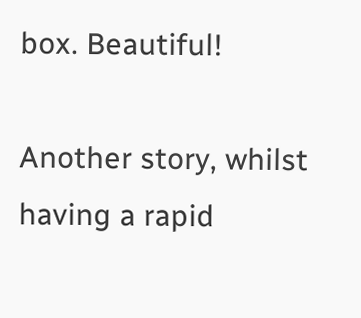box. Beautiful!

Another story, whilst having a rapid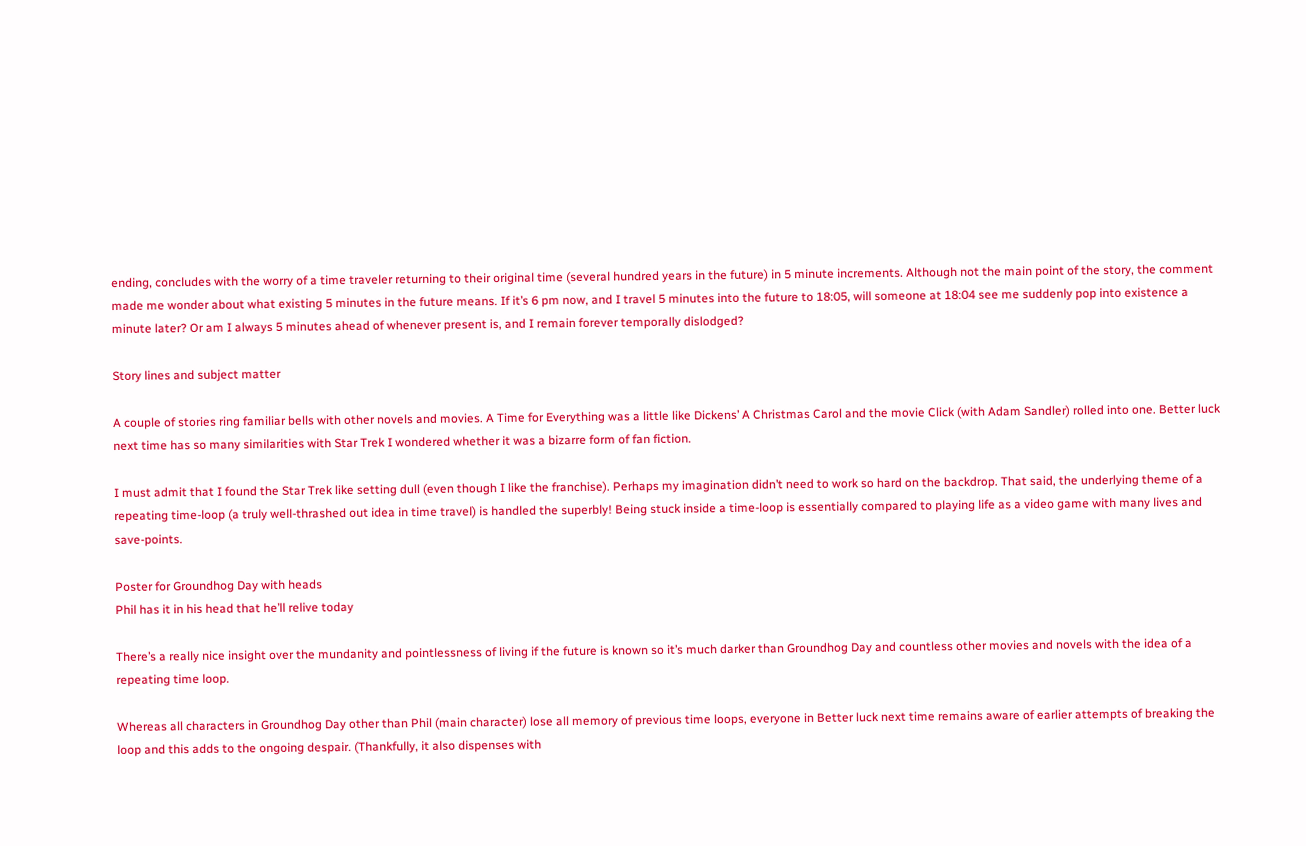ending, concludes with the worry of a time traveler returning to their original time (several hundred years in the future) in 5 minute increments. Although not the main point of the story, the comment made me wonder about what existing 5 minutes in the future means. If it’s 6 pm now, and I travel 5 minutes into the future to 18:05, will someone at 18:04 see me suddenly pop into existence a minute later? Or am I always 5 minutes ahead of whenever present is, and I remain forever temporally dislodged?

Story lines and subject matter

A couple of stories ring familiar bells with other novels and movies. A Time for Everything was a little like Dickens’ A Christmas Carol and the movie Click (with Adam Sandler) rolled into one. Better luck next time has so many similarities with Star Trek I wondered whether it was a bizarre form of fan fiction.

I must admit that I found the Star Trek like setting dull (even though I like the franchise). Perhaps my imagination didn’t need to work so hard on the backdrop. That said, the underlying theme of a repeating time-loop (a truly well-thrashed out idea in time travel) is handled the superbly! Being stuck inside a time-loop is essentially compared to playing life as a video game with many lives and save-points.

Poster for Groundhog Day with heads
Phil has it in his head that he’ll relive today

There’s a really nice insight over the mundanity and pointlessness of living if the future is known so it’s much darker than Groundhog Day and countless other movies and novels with the idea of a repeating time loop.

Whereas all characters in Groundhog Day other than Phil (main character) lose all memory of previous time loops, everyone in Better luck next time remains aware of earlier attempts of breaking the loop and this adds to the ongoing despair. (Thankfully, it also dispenses with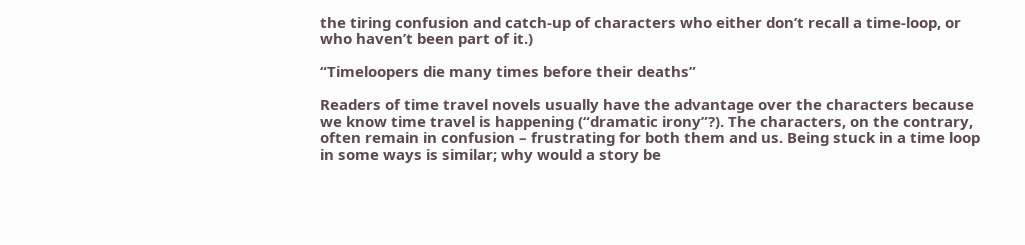the tiring confusion and catch-up of characters who either don’t recall a time-loop, or who haven’t been part of it.)

“Timeloopers die many times before their deaths”

Readers of time travel novels usually have the advantage over the characters because we know time travel is happening (“dramatic irony”?). The characters, on the contrary, often remain in confusion – frustrating for both them and us. Being stuck in a time loop in some ways is similar; why would a story be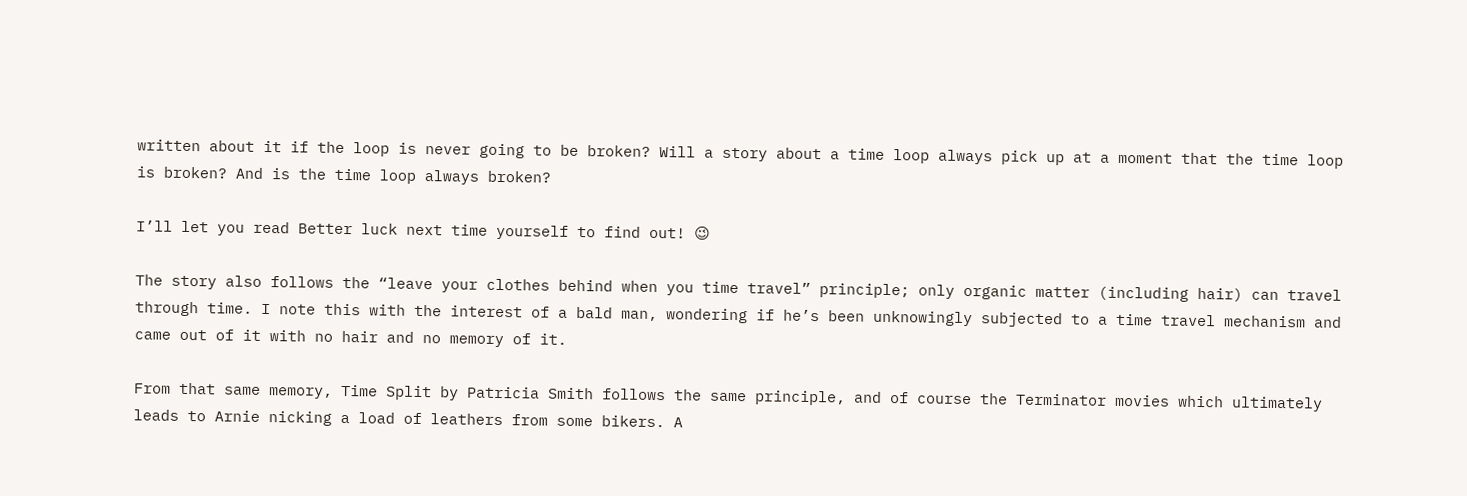written about it if the loop is never going to be broken? Will a story about a time loop always pick up at a moment that the time loop is broken? And is the time loop always broken?

I’ll let you read Better luck next time yourself to find out! 😉

The story also follows the “leave your clothes behind when you time travel” principle; only organic matter (including hair) can travel through time. I note this with the interest of a bald man, wondering if he’s been unknowingly subjected to a time travel mechanism and came out of it with no hair and no memory of it.

From that same memory, Time Split by Patricia Smith follows the same principle, and of course the Terminator movies which ultimately leads to Arnie nicking a load of leathers from some bikers. A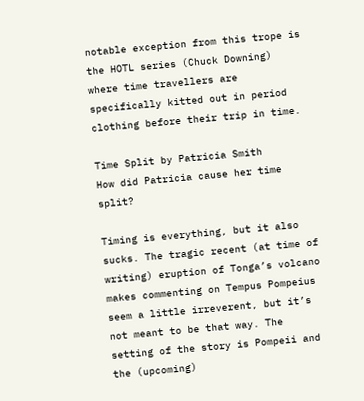notable exception from this trope is the HOTL series (Chuck Downing) where time travellers are specifically kitted out in period clothing before their trip in time.

Time Split by Patricia Smith
How did Patricia cause her time split?

Timing is everything, but it also sucks. The tragic recent (at time of writing) eruption of Tonga’s volcano makes commenting on Tempus Pompeius seem a little irreverent, but it’s not meant to be that way. The setting of the story is Pompeii and the (upcoming)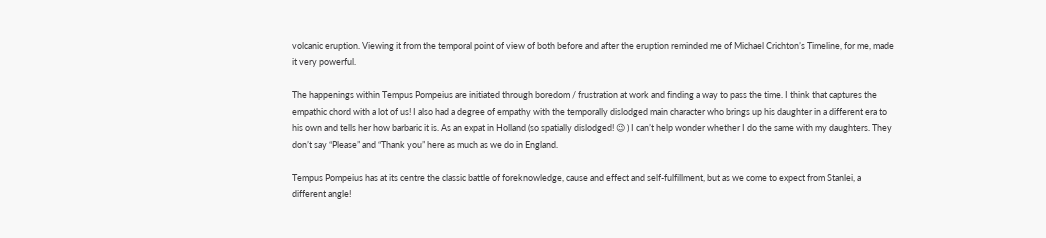volcanic eruption. Viewing it from the temporal point of view of both before and after the eruption reminded me of Michael Crichton’s Timeline, for me, made it very powerful.

The happenings within Tempus Pompeius are initiated through boredom / frustration at work and finding a way to pass the time. I think that captures the empathic chord with a lot of us! I also had a degree of empathy with the temporally dislodged main character who brings up his daughter in a different era to his own and tells her how barbaric it is. As an expat in Holland (so spatially dislodged! 😉 ) I can’t help wonder whether I do the same with my daughters. They don’t say “Please” and “Thank you” here as much as we do in England.

Tempus Pompeius has at its centre the classic battle of foreknowledge, cause and effect and self-fulfillment, but as we come to expect from Stanlei, a different angle!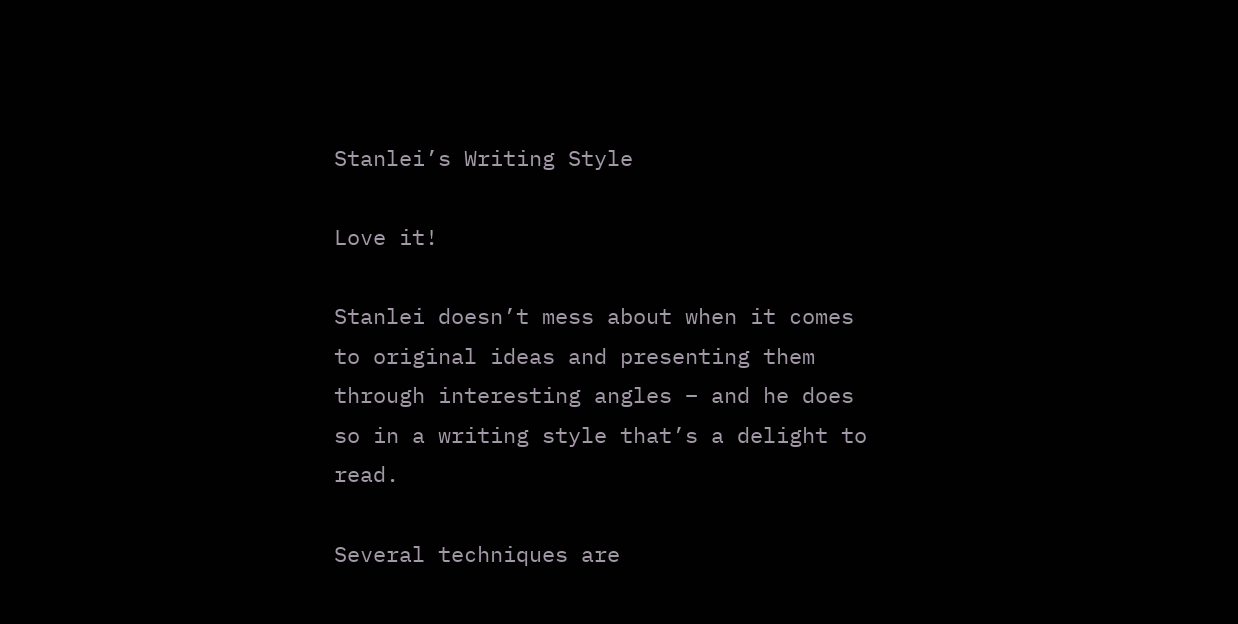Stanlei’s Writing Style

Love it!

Stanlei doesn’t mess about when it comes to original ideas and presenting them through interesting angles – and he does so in a writing style that’s a delight to read.

Several techniques are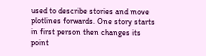used to describe stories and move plotlines forwards. One story starts in first person then changes its point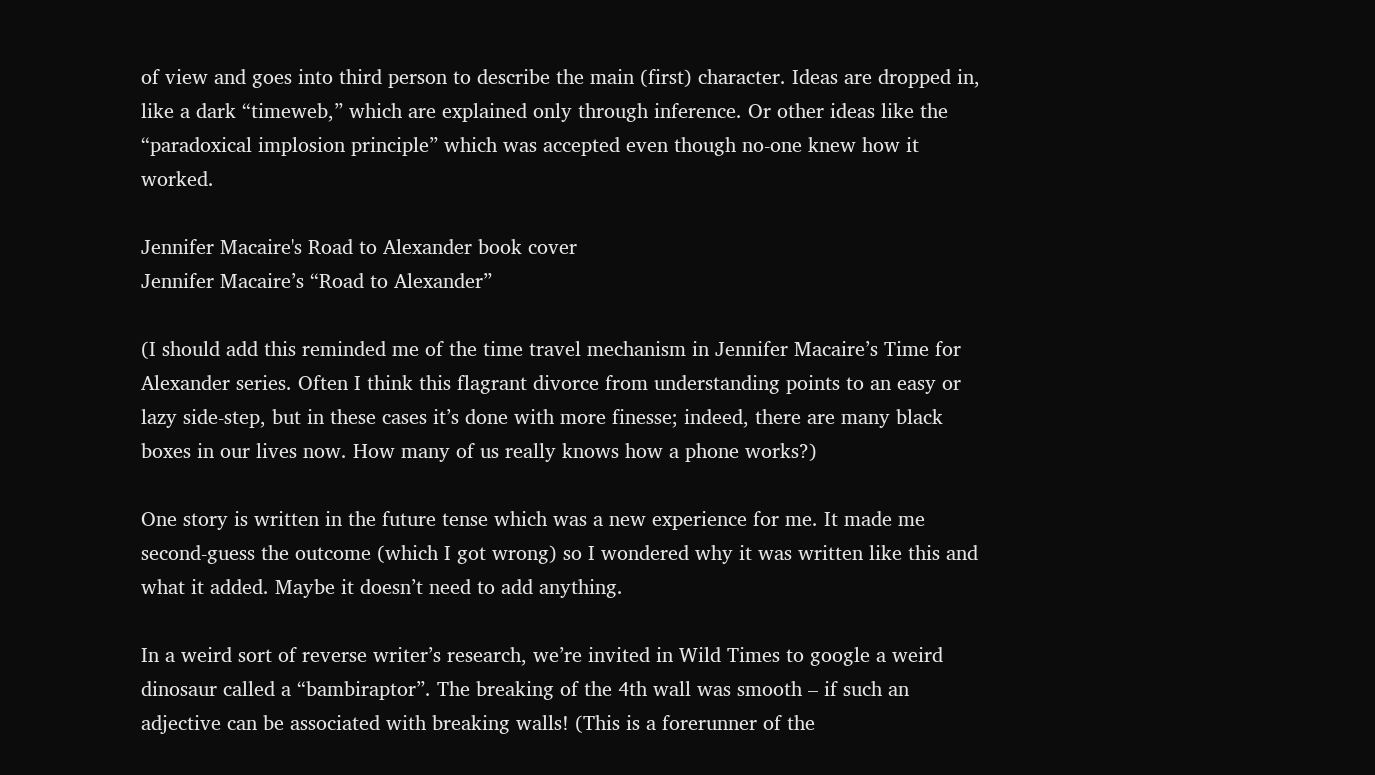of view and goes into third person to describe the main (first) character. Ideas are dropped in, like a dark “timeweb,” which are explained only through inference. Or other ideas like the “paradoxical implosion principle” which was accepted even though no-one knew how it worked.

Jennifer Macaire's Road to Alexander book cover
Jennifer Macaire’s “Road to Alexander”

(I should add this reminded me of the time travel mechanism in Jennifer Macaire’s Time for Alexander series. Often I think this flagrant divorce from understanding points to an easy or lazy side-step, but in these cases it’s done with more finesse; indeed, there are many black boxes in our lives now. How many of us really knows how a phone works?)

One story is written in the future tense which was a new experience for me. It made me second-guess the outcome (which I got wrong) so I wondered why it was written like this and what it added. Maybe it doesn’t need to add anything.

In a weird sort of reverse writer’s research, we’re invited in Wild Times to google a weird dinosaur called a “bambiraptor”. The breaking of the 4th wall was smooth – if such an adjective can be associated with breaking walls! (This is a forerunner of the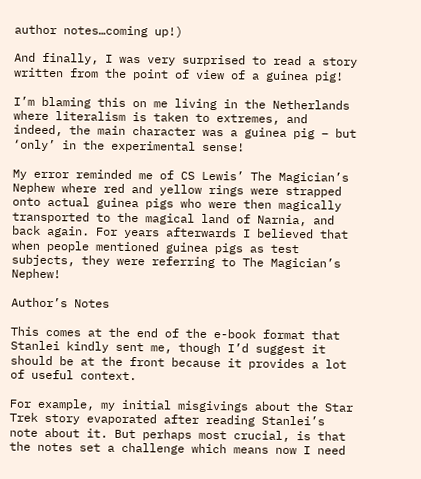author notes…coming up!)

And finally, I was very surprised to read a story written from the point of view of a guinea pig!

I’m blaming this on me living in the Netherlands where literalism is taken to extremes, and indeed, the main character was a guinea pig – but ‘only’ in the experimental sense!

My error reminded me of CS Lewis’ The Magician’s Nephew where red and yellow rings were strapped onto actual guinea pigs who were then magically transported to the magical land of Narnia, and back again. For years afterwards I believed that when people mentioned guinea pigs as test subjects, they were referring to The Magician’s Nephew!

Author’s Notes

This comes at the end of the e-book format that Stanlei kindly sent me, though I’d suggest it should be at the front because it provides a lot of useful context.

For example, my initial misgivings about the Star Trek story evaporated after reading Stanlei’s note about it. But perhaps most crucial, is that the notes set a challenge which means now I need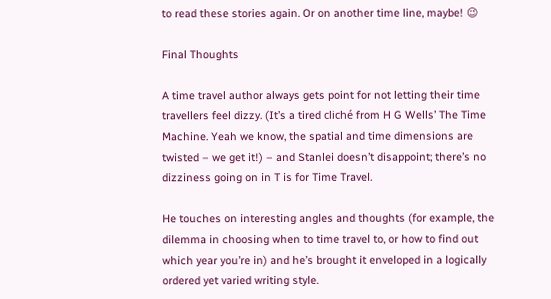to read these stories again. Or on another time line, maybe! 😉

Final Thoughts

A time travel author always gets point for not letting their time travellers feel dizzy. (It’s a tired cliché from H G Wells’ The Time Machine. Yeah we know, the spatial and time dimensions are twisted – we get it!) – and Stanlei doesn’t disappoint; there’s no dizziness going on in T is for Time Travel.

He touches on interesting angles and thoughts (for example, the dilemma in choosing when to time travel to, or how to find out which year you’re in) and he’s brought it enveloped in a logically ordered yet varied writing style.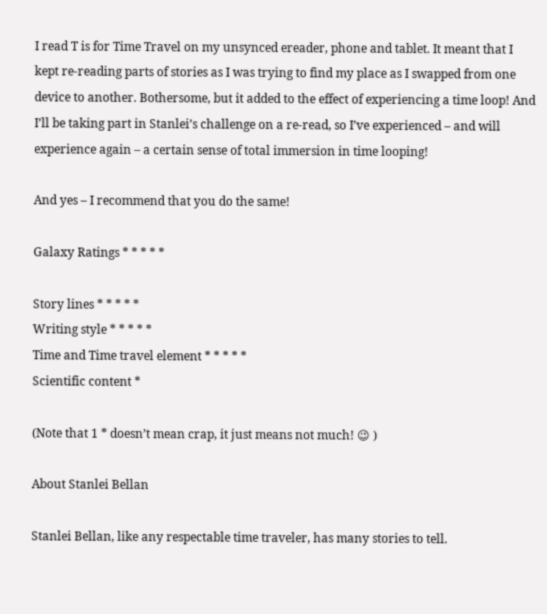I read T is for Time Travel on my unsynced ereader, phone and tablet. It meant that I kept re-reading parts of stories as I was trying to find my place as I swapped from one device to another. Bothersome, but it added to the effect of experiencing a time loop! And I’ll be taking part in Stanlei’s challenge on a re-read, so I’ve experienced – and will experience again – a certain sense of total immersion in time looping!

And yes – I recommend that you do the same!

Galaxy Ratings * * * * *

Story lines * * * * *
Writing style * * * * *
Time and Time travel element * * * * *
Scientific content *

(Note that 1 * doesn’t mean crap, it just means not much! 😉 )

About Stanlei Bellan

Stanlei Bellan, like any respectable time traveler, has many stories to tell.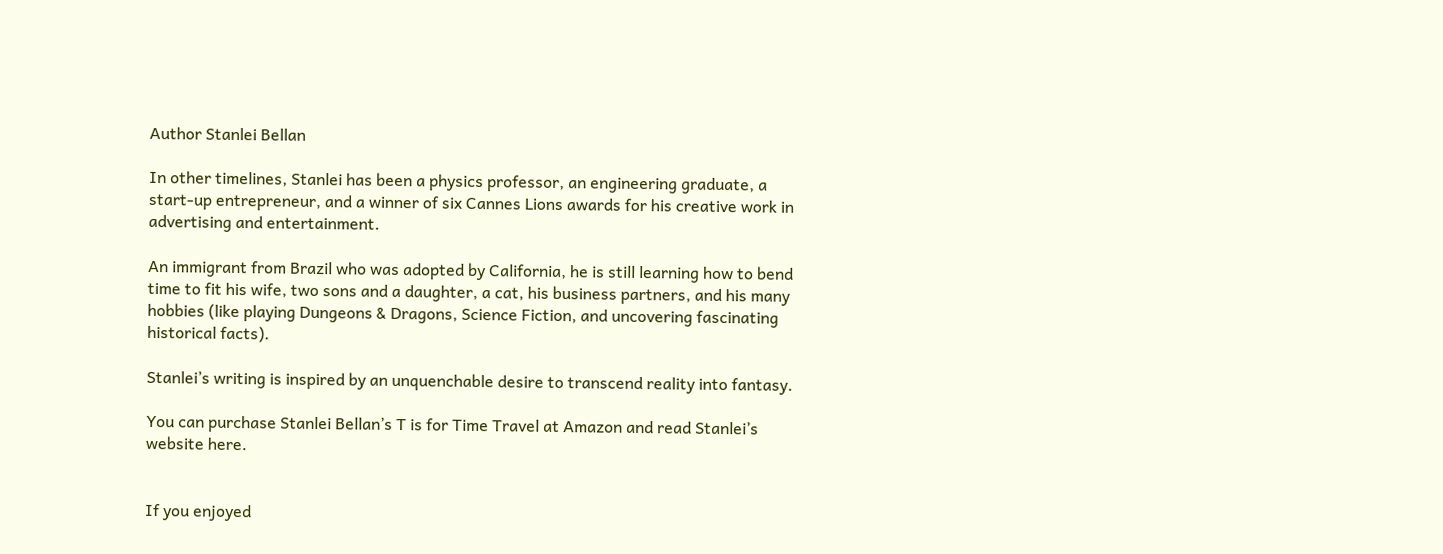Author Stanlei Bellan

In other timelines, Stanlei has been a physics professor, an engineering graduate, a start-up entrepreneur, and a winner of six Cannes Lions awards for his creative work in advertising and entertainment.

An immigrant from Brazil who was adopted by California, he is still learning how to bend time to fit his wife, two sons and a daughter, a cat, his business partners, and his many hobbies (like playing Dungeons & Dragons, Science Fiction, and uncovering fascinating historical facts).

Stanlei’s writing is inspired by an unquenchable desire to transcend reality into fantasy.

You can purchase Stanlei Bellan’s T is for Time Travel at Amazon and read Stanlei’s website here.


If you enjoyed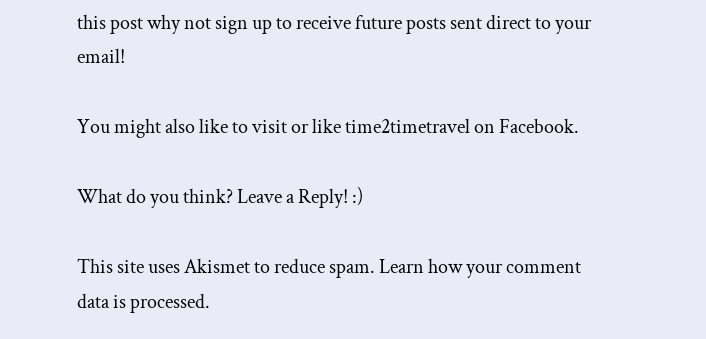this post why not sign up to receive future posts sent direct to your email!

You might also like to visit or like time2timetravel on Facebook.

What do you think? Leave a Reply! :)

This site uses Akismet to reduce spam. Learn how your comment data is processed.